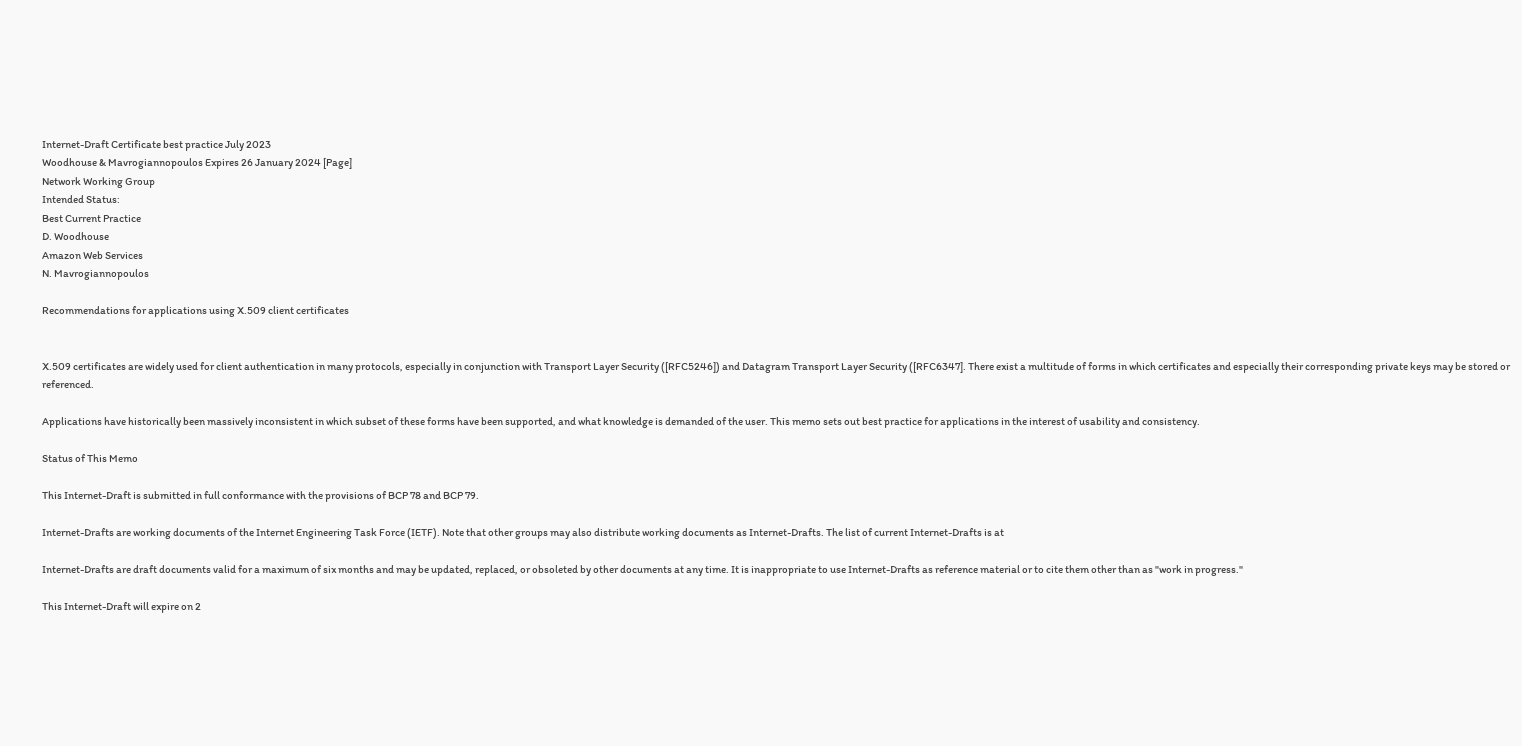Internet-Draft Certificate best practice July 2023
Woodhouse & Mavrogiannopoulos Expires 26 January 2024 [Page]
Network Working Group
Intended Status:
Best Current Practice
D. Woodhouse
Amazon Web Services
N. Mavrogiannopoulos

Recommendations for applications using X.509 client certificates


X.509 certificates are widely used for client authentication in many protocols, especially in conjunction with Transport Layer Security ([RFC5246]) and Datagram Transport Layer Security ([RFC6347]. There exist a multitude of forms in which certificates and especially their corresponding private keys may be stored or referenced.

Applications have historically been massively inconsistent in which subset of these forms have been supported, and what knowledge is demanded of the user. This memo sets out best practice for applications in the interest of usability and consistency.

Status of This Memo

This Internet-Draft is submitted in full conformance with the provisions of BCP 78 and BCP 79.

Internet-Drafts are working documents of the Internet Engineering Task Force (IETF). Note that other groups may also distribute working documents as Internet-Drafts. The list of current Internet-Drafts is at

Internet-Drafts are draft documents valid for a maximum of six months and may be updated, replaced, or obsoleted by other documents at any time. It is inappropriate to use Internet-Drafts as reference material or to cite them other than as "work in progress."

This Internet-Draft will expire on 2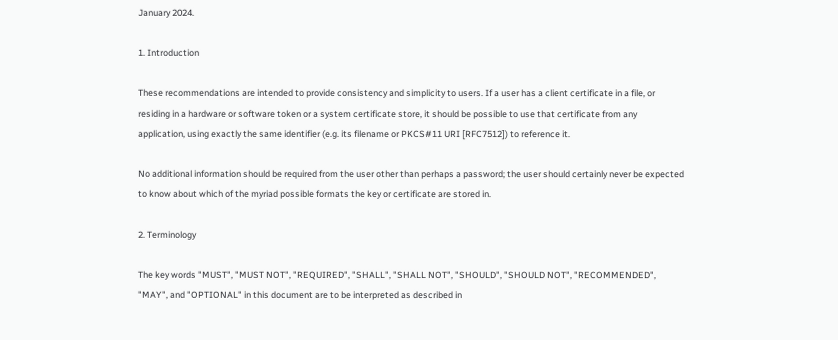January 2024.

1. Introduction

These recommendations are intended to provide consistency and simplicity to users. If a user has a client certificate in a file, or residing in a hardware or software token or a system certificate store, it should be possible to use that certificate from any application, using exactly the same identifier (e.g. its filename or PKCS#11 URI [RFC7512]) to reference it.

No additional information should be required from the user other than perhaps a password; the user should certainly never be expected to know about which of the myriad possible formats the key or certificate are stored in.

2. Terminology

The key words "MUST", "MUST NOT", "REQUIRED", "SHALL", "SHALL NOT", "SHOULD", "SHOULD NOT", "RECOMMENDED", "MAY", and "OPTIONAL" in this document are to be interpreted as described in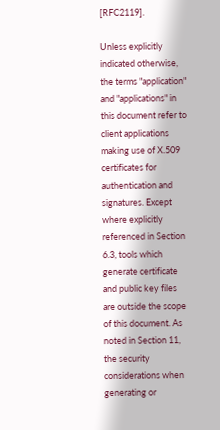[RFC2119].

Unless explicitly indicated otherwise, the terms "application" and "applications" in this document refer to client applications making use of X.509 certificates for authentication and signatures. Except where explicitly referenced in Section 6.3, tools which generate certificate and public key files are outside the scope of this document. As noted in Section 11, the security considerations when generating or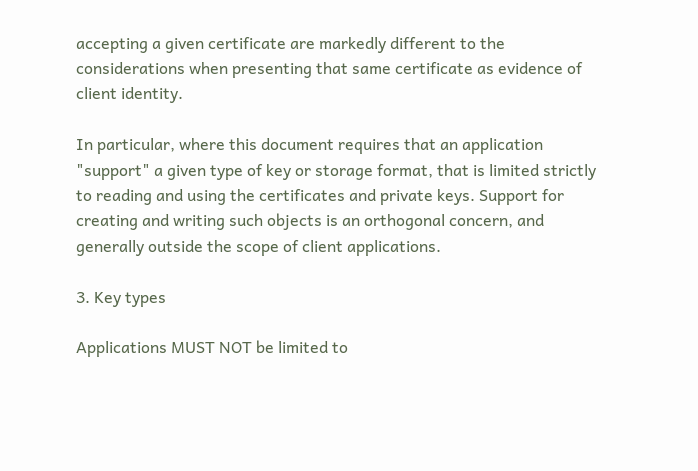accepting a given certificate are markedly different to the considerations when presenting that same certificate as evidence of client identity.

In particular, where this document requires that an application "support" a given type of key or storage format, that is limited strictly to reading and using the certificates and private keys. Support for creating and writing such objects is an orthogonal concern, and generally outside the scope of client applications.

3. Key types

Applications MUST NOT be limited to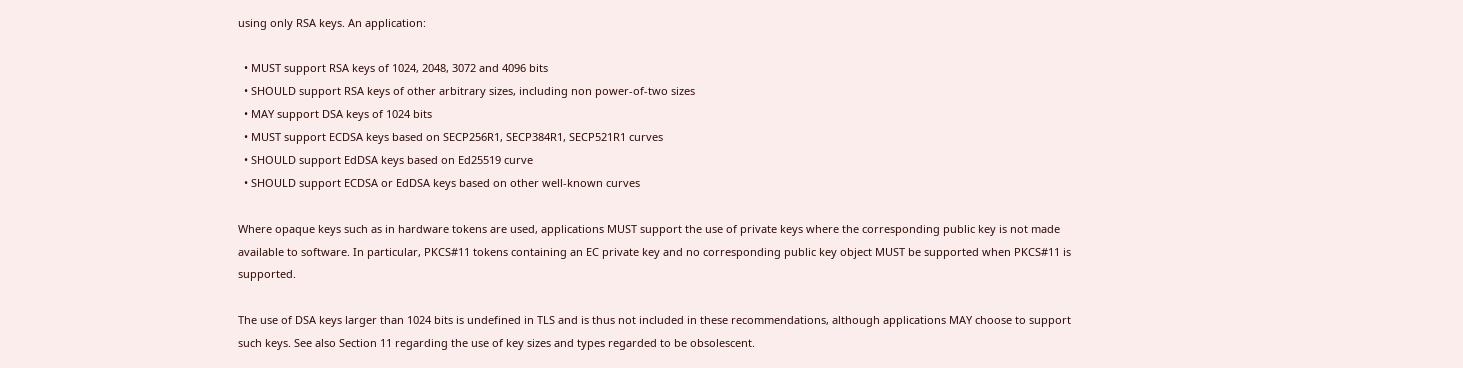using only RSA keys. An application:

  • MUST support RSA keys of 1024, 2048, 3072 and 4096 bits
  • SHOULD support RSA keys of other arbitrary sizes, including non power-of-two sizes
  • MAY support DSA keys of 1024 bits
  • MUST support ECDSA keys based on SECP256R1, SECP384R1, SECP521R1 curves
  • SHOULD support EdDSA keys based on Ed25519 curve
  • SHOULD support ECDSA or EdDSA keys based on other well-known curves

Where opaque keys such as in hardware tokens are used, applications MUST support the use of private keys where the corresponding public key is not made available to software. In particular, PKCS#11 tokens containing an EC private key and no corresponding public key object MUST be supported when PKCS#11 is supported.

The use of DSA keys larger than 1024 bits is undefined in TLS and is thus not included in these recommendations, although applications MAY choose to support such keys. See also Section 11 regarding the use of key sizes and types regarded to be obsolescent.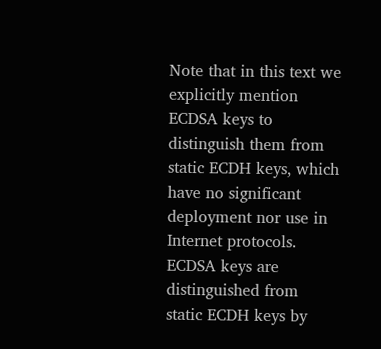Note that in this text we explicitly mention ECDSA keys to distinguish them from static ECDH keys, which have no significant deployment nor use in Internet protocols. ECDSA keys are distinguished from static ECDH keys by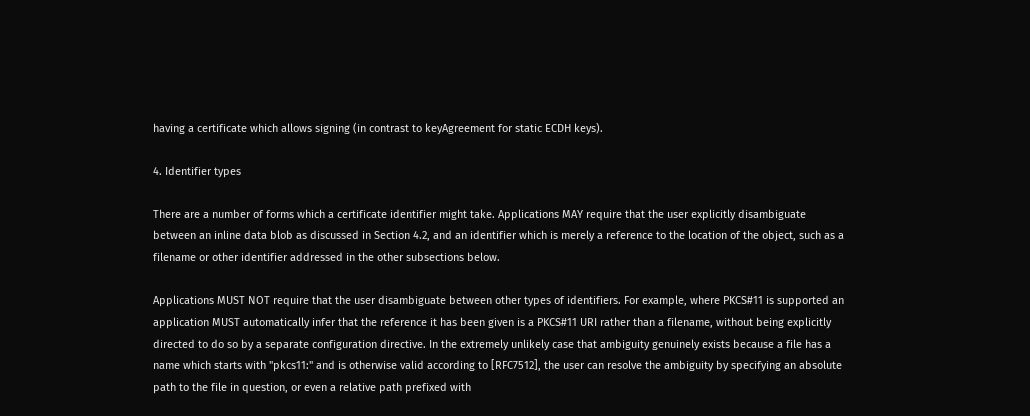having a certificate which allows signing (in contrast to keyAgreement for static ECDH keys).

4. Identifier types

There are a number of forms which a certificate identifier might take. Applications MAY require that the user explicitly disambiguate between an inline data blob as discussed in Section 4.2, and an identifier which is merely a reference to the location of the object, such as a filename or other identifier addressed in the other subsections below.

Applications MUST NOT require that the user disambiguate between other types of identifiers. For example, where PKCS#11 is supported an application MUST automatically infer that the reference it has been given is a PKCS#11 URI rather than a filename, without being explicitly directed to do so by a separate configuration directive. In the extremely unlikely case that ambiguity genuinely exists because a file has a name which starts with "pkcs11:" and is otherwise valid according to [RFC7512], the user can resolve the ambiguity by specifying an absolute path to the file in question, or even a relative path prefixed with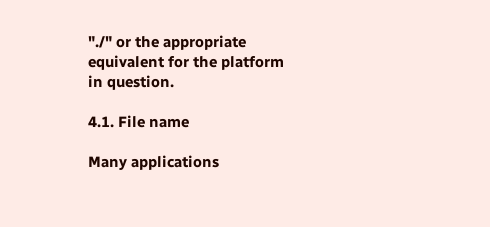"./" or the appropriate equivalent for the platform in question.

4.1. File name

Many applications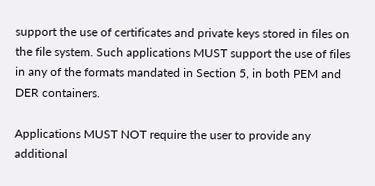support the use of certificates and private keys stored in files on the file system. Such applications MUST support the use of files in any of the formats mandated in Section 5, in both PEM and DER containers.

Applications MUST NOT require the user to provide any additional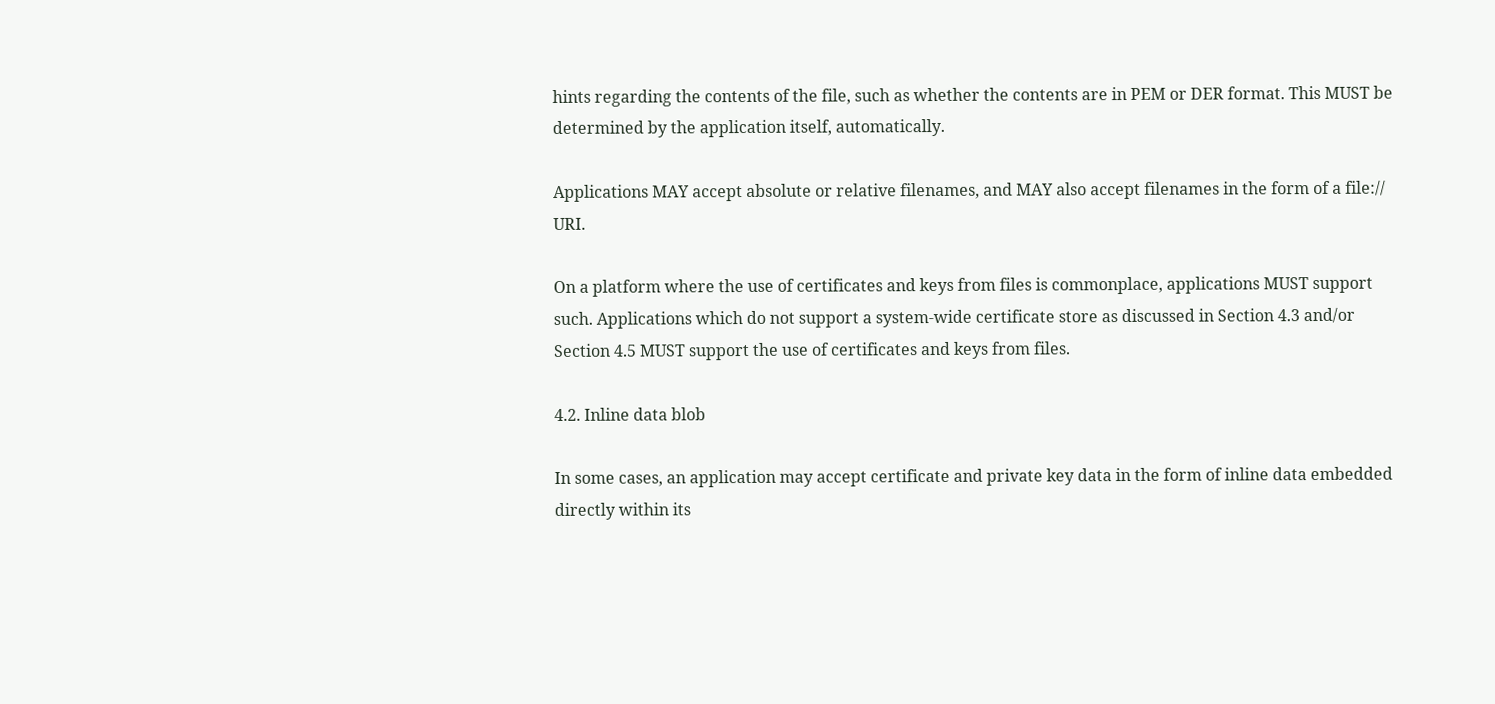hints regarding the contents of the file, such as whether the contents are in PEM or DER format. This MUST be determined by the application itself, automatically.

Applications MAY accept absolute or relative filenames, and MAY also accept filenames in the form of a file:// URI.

On a platform where the use of certificates and keys from files is commonplace, applications MUST support such. Applications which do not support a system-wide certificate store as discussed in Section 4.3 and/or Section 4.5 MUST support the use of certificates and keys from files.

4.2. Inline data blob

In some cases, an application may accept certificate and private key data in the form of inline data embedded directly within its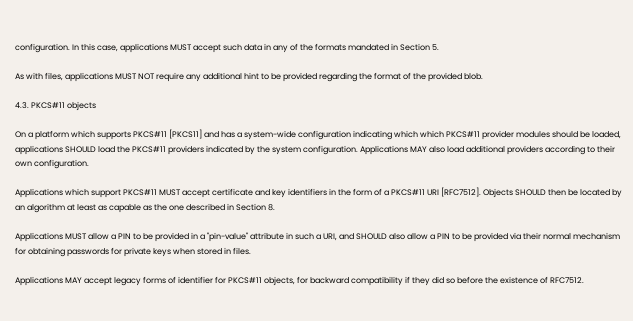configuration. In this case, applications MUST accept such data in any of the formats mandated in Section 5.

As with files, applications MUST NOT require any additional hint to be provided regarding the format of the provided blob.

4.3. PKCS#11 objects

On a platform which supports PKCS#11 [PKCS11] and has a system-wide configuration indicating which which PKCS#11 provider modules should be loaded, applications SHOULD load the PKCS#11 providers indicated by the system configuration. Applications MAY also load additional providers according to their own configuration.

Applications which support PKCS#11 MUST accept certificate and key identifiers in the form of a PKCS#11 URI [RFC7512]. Objects SHOULD then be located by an algorithm at least as capable as the one described in Section 8.

Applications MUST allow a PIN to be provided in a "pin-value" attribute in such a URI, and SHOULD also allow a PIN to be provided via their normal mechanism for obtaining passwords for private keys when stored in files.

Applications MAY accept legacy forms of identifier for PKCS#11 objects, for backward compatibility if they did so before the existence of RFC7512.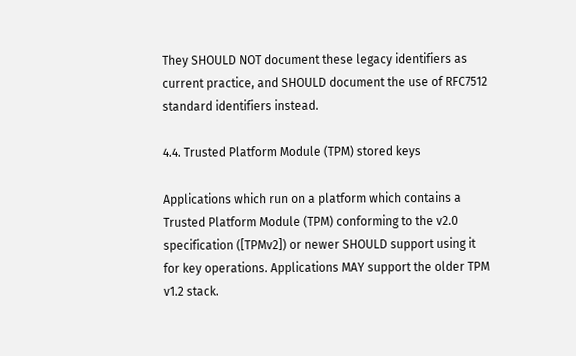They SHOULD NOT document these legacy identifiers as current practice, and SHOULD document the use of RFC7512 standard identifiers instead.

4.4. Trusted Platform Module (TPM) stored keys

Applications which run on a platform which contains a Trusted Platform Module (TPM) conforming to the v2.0 specification ([TPMv2]) or newer SHOULD support using it for key operations. Applications MAY support the older TPM v1.2 stack.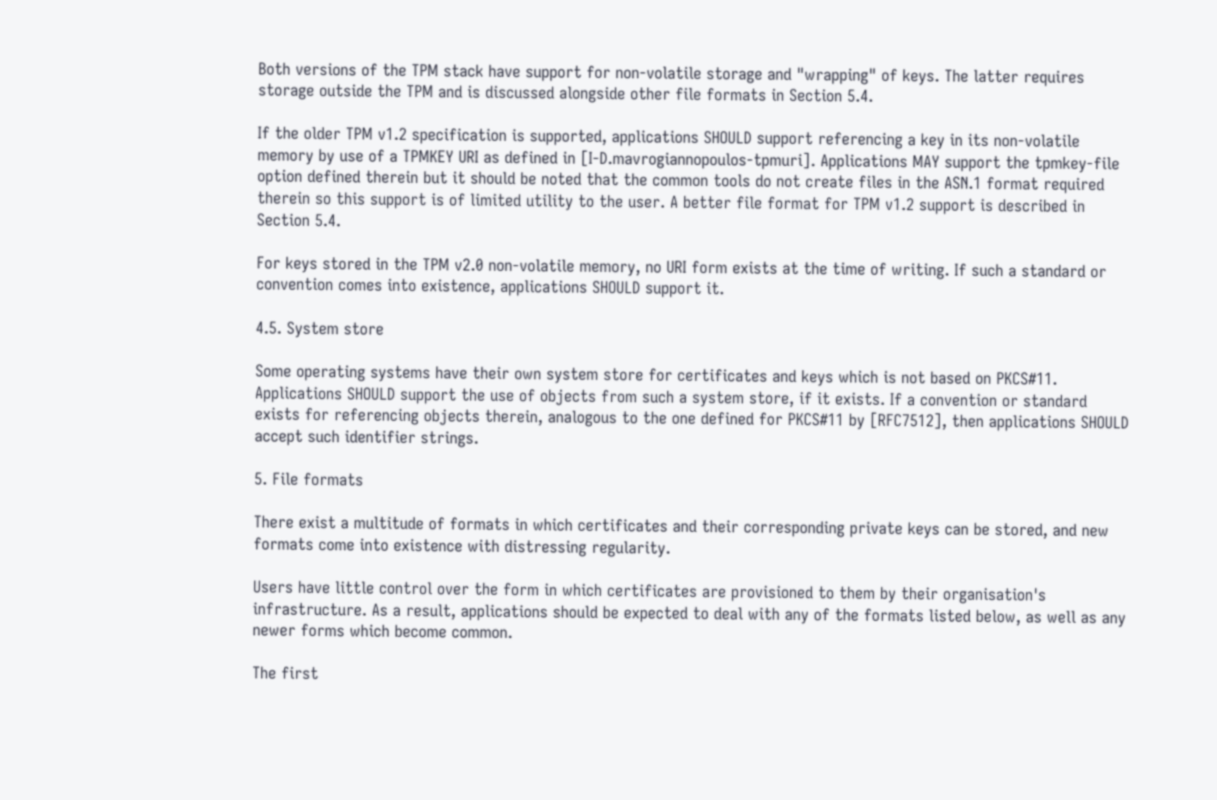Both versions of the TPM stack have support for non-volatile storage and "wrapping" of keys. The latter requires storage outside the TPM and is discussed alongside other file formats in Section 5.4.

If the older TPM v1.2 specification is supported, applications SHOULD support referencing a key in its non-volatile memory by use of a TPMKEY URI as defined in [I-D.mavrogiannopoulos-tpmuri]. Applications MAY support the tpmkey-file option defined therein but it should be noted that the common tools do not create files in the ASN.1 format required therein so this support is of limited utility to the user. A better file format for TPM v1.2 support is described in Section 5.4.

For keys stored in the TPM v2.0 non-volatile memory, no URI form exists at the time of writing. If such a standard or convention comes into existence, applications SHOULD support it.

4.5. System store

Some operating systems have their own system store for certificates and keys which is not based on PKCS#11. Applications SHOULD support the use of objects from such a system store, if it exists. If a convention or standard exists for referencing objects therein, analogous to the one defined for PKCS#11 by [RFC7512], then applications SHOULD accept such identifier strings.

5. File formats

There exist a multitude of formats in which certificates and their corresponding private keys can be stored, and new formats come into existence with distressing regularity.

Users have little control over the form in which certificates are provisioned to them by their organisation's infrastructure. As a result, applications should be expected to deal with any of the formats listed below, as well as any newer forms which become common.

The first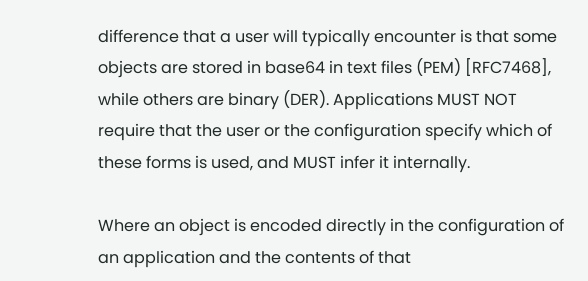difference that a user will typically encounter is that some objects are stored in base64 in text files (PEM) [RFC7468], while others are binary (DER). Applications MUST NOT require that the user or the configuration specify which of these forms is used, and MUST infer it internally.

Where an object is encoded directly in the configuration of an application and the contents of that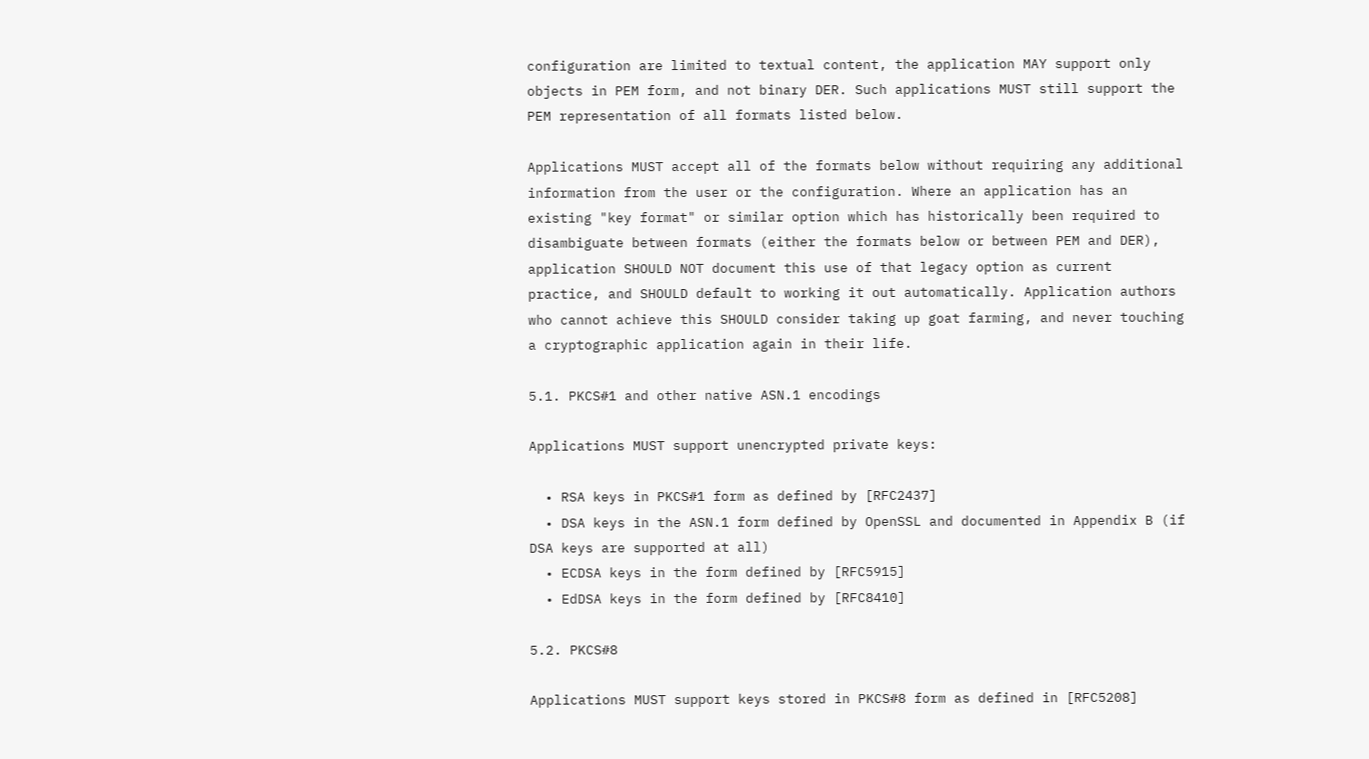configuration are limited to textual content, the application MAY support only objects in PEM form, and not binary DER. Such applications MUST still support the PEM representation of all formats listed below.

Applications MUST accept all of the formats below without requiring any additional information from the user or the configuration. Where an application has an existing "key format" or similar option which has historically been required to disambiguate between formats (either the formats below or between PEM and DER), application SHOULD NOT document this use of that legacy option as current practice, and SHOULD default to working it out automatically. Application authors who cannot achieve this SHOULD consider taking up goat farming, and never touching a cryptographic application again in their life.

5.1. PKCS#1 and other native ASN.1 encodings

Applications MUST support unencrypted private keys:

  • RSA keys in PKCS#1 form as defined by [RFC2437]
  • DSA keys in the ASN.1 form defined by OpenSSL and documented in Appendix B (if DSA keys are supported at all)
  • ECDSA keys in the form defined by [RFC5915]
  • EdDSA keys in the form defined by [RFC8410]

5.2. PKCS#8

Applications MUST support keys stored in PKCS#8 form as defined in [RFC5208]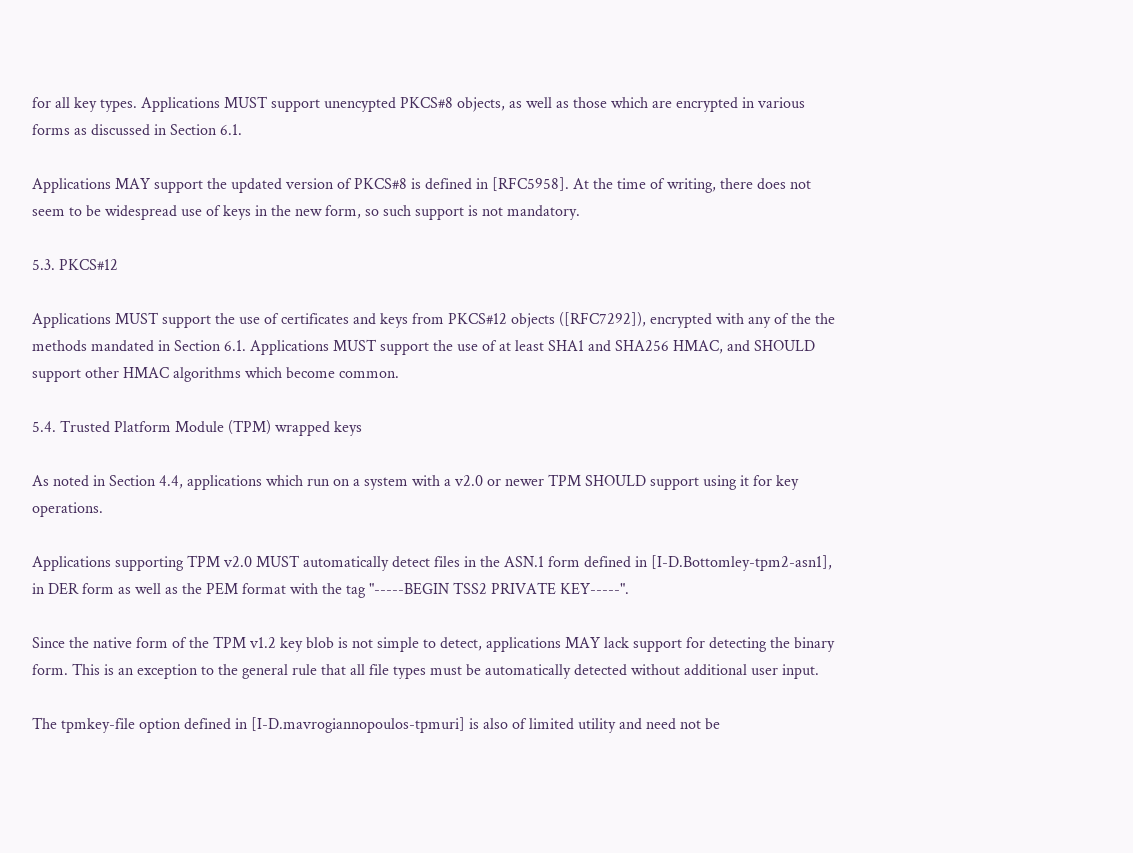for all key types. Applications MUST support unencypted PKCS#8 objects, as well as those which are encrypted in various forms as discussed in Section 6.1.

Applications MAY support the updated version of PKCS#8 is defined in [RFC5958]. At the time of writing, there does not seem to be widespread use of keys in the new form, so such support is not mandatory.

5.3. PKCS#12

Applications MUST support the use of certificates and keys from PKCS#12 objects ([RFC7292]), encrypted with any of the the methods mandated in Section 6.1. Applications MUST support the use of at least SHA1 and SHA256 HMAC, and SHOULD support other HMAC algorithms which become common.

5.4. Trusted Platform Module (TPM) wrapped keys

As noted in Section 4.4, applications which run on a system with a v2.0 or newer TPM SHOULD support using it for key operations.

Applications supporting TPM v2.0 MUST automatically detect files in the ASN.1 form defined in [I-D.Bottomley-tpm2-asn1], in DER form as well as the PEM format with the tag "-----BEGIN TSS2 PRIVATE KEY-----".

Since the native form of the TPM v1.2 key blob is not simple to detect, applications MAY lack support for detecting the binary form. This is an exception to the general rule that all file types must be automatically detected without additional user input.

The tpmkey-file option defined in [I-D.mavrogiannopoulos-tpmuri] is also of limited utility and need not be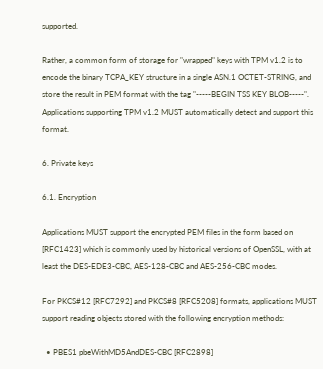supported.

Rather, a common form of storage for "wrapped" keys with TPM v1.2 is to encode the binary TCPA_KEY structure in a single ASN.1 OCTET-STRING, and store the result in PEM format with the tag "-----BEGIN TSS KEY BLOB-----". Applications supporting TPM v1.2 MUST automatically detect and support this format.

6. Private keys

6.1. Encryption

Applications MUST support the encrypted PEM files in the form based on [RFC1423] which is commonly used by historical versions of OpenSSL, with at least the DES-EDE3-CBC, AES-128-CBC and AES-256-CBC modes.

For PKCS#12 [RFC7292] and PKCS#8 [RFC5208] formats, applications MUST support reading objects stored with the following encryption methods:

  • PBES1 pbeWithMD5AndDES-CBC [RFC2898]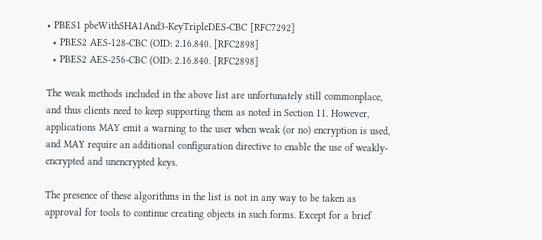• PBES1 pbeWithSHA1And3-KeyTripleDES-CBC [RFC7292]
  • PBES2 AES-128-CBC (OID: 2.16.840. [RFC2898]
  • PBES2 AES-256-CBC (OID: 2.16.840. [RFC2898]

The weak methods included in the above list are unfortunately still commonplace, and thus clients need to keep supporting them as noted in Section 11. However, applications MAY emit a warning to the user when weak (or no) encryption is used, and MAY require an additional configuration directive to enable the use of weakly-encrypted and unencrypted keys.

The presence of these algorithms in the list is not in any way to be taken as approval for tools to continue creating objects in such forms. Except for a brief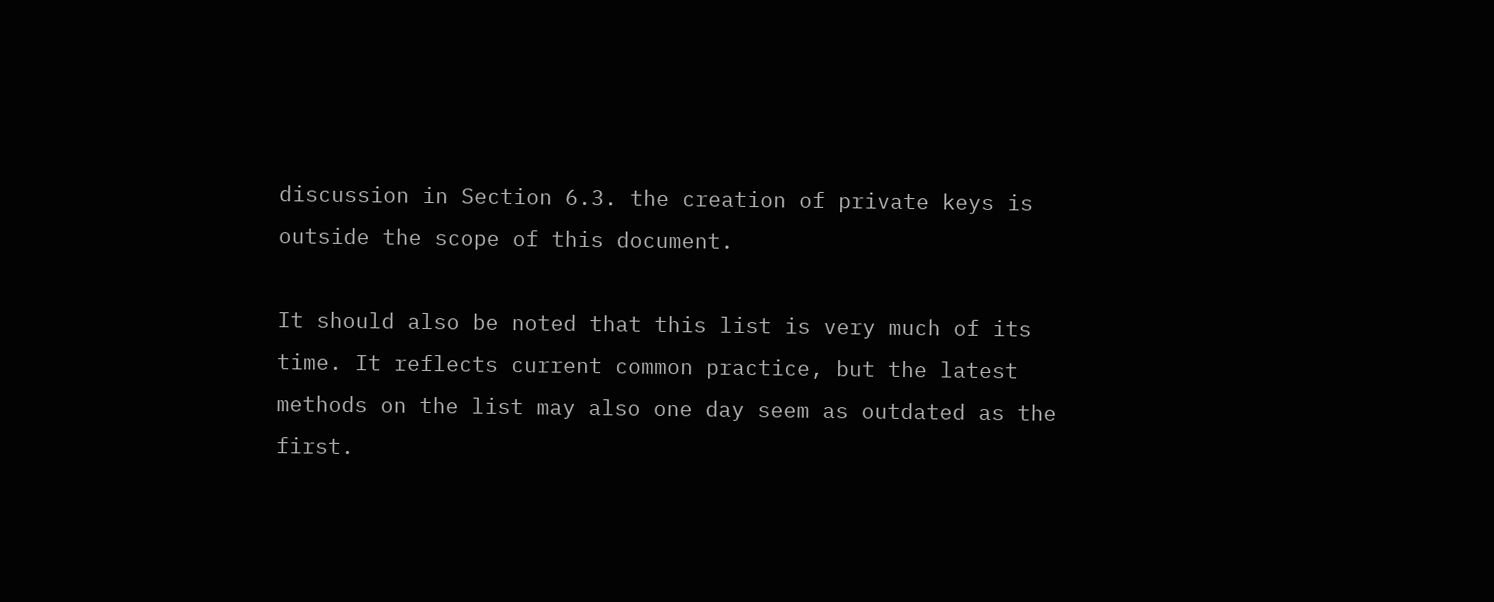discussion in Section 6.3. the creation of private keys is outside the scope of this document.

It should also be noted that this list is very much of its time. It reflects current common practice, but the latest methods on the list may also one day seem as outdated as the first.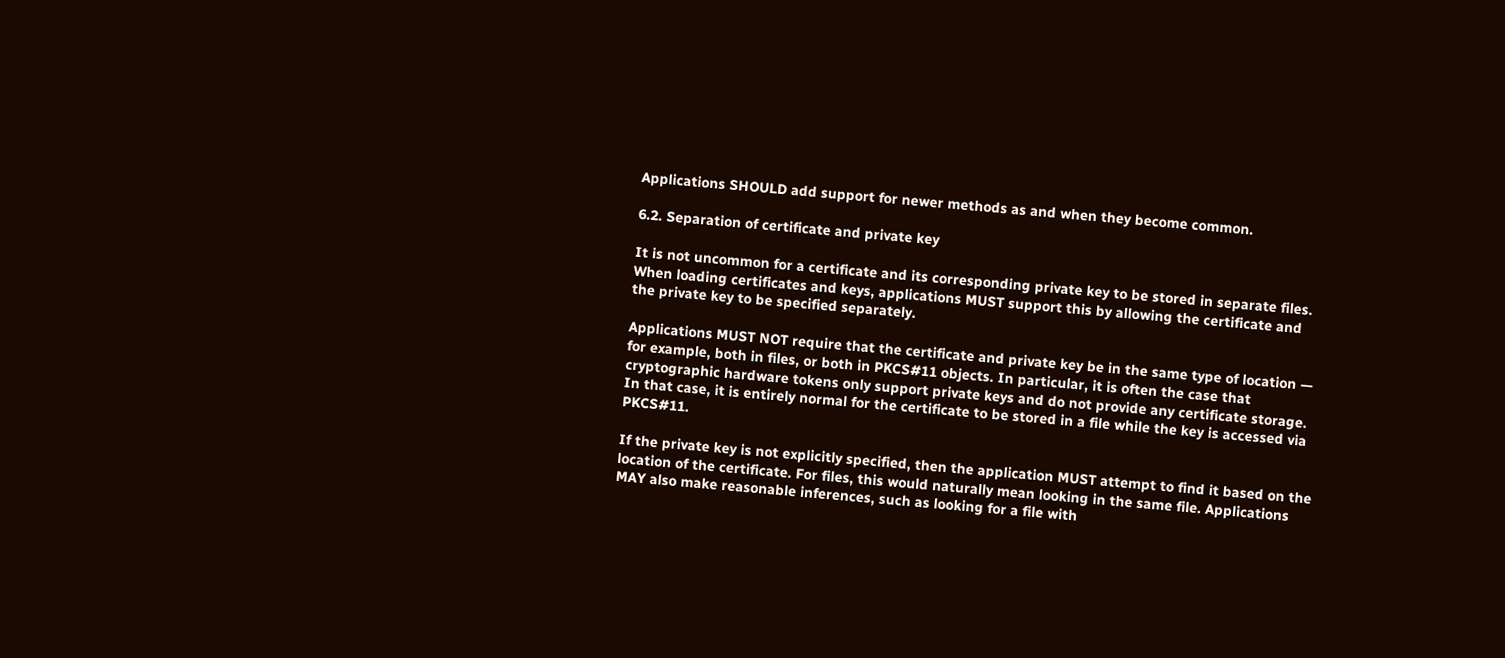Applications SHOULD add support for newer methods as and when they become common.

6.2. Separation of certificate and private key

It is not uncommon for a certificate and its corresponding private key to be stored in separate files. When loading certificates and keys, applications MUST support this by allowing the certificate and the private key to be specified separately.

Applications MUST NOT require that the certificate and private key be in the same type of location — for example, both in files, or both in PKCS#11 objects. In particular, it is often the case that cryptographic hardware tokens only support private keys and do not provide any certificate storage. In that case, it is entirely normal for the certificate to be stored in a file while the key is accessed via PKCS#11.

If the private key is not explicitly specified, then the application MUST attempt to find it based on the location of the certificate. For files, this would naturally mean looking in the same file. Applications MAY also make reasonable inferences, such as looking for a file with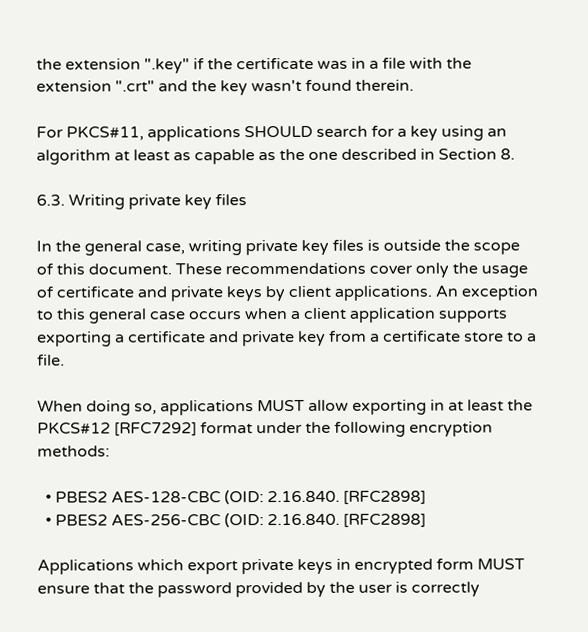the extension ".key" if the certificate was in a file with the extension ".crt" and the key wasn't found therein.

For PKCS#11, applications SHOULD search for a key using an algorithm at least as capable as the one described in Section 8.

6.3. Writing private key files

In the general case, writing private key files is outside the scope of this document. These recommendations cover only the usage of certificate and private keys by client applications. An exception to this general case occurs when a client application supports exporting a certificate and private key from a certificate store to a file.

When doing so, applications MUST allow exporting in at least the PKCS#12 [RFC7292] format under the following encryption methods:

  • PBES2 AES-128-CBC (OID: 2.16.840. [RFC2898]
  • PBES2 AES-256-CBC (OID: 2.16.840. [RFC2898]

Applications which export private keys in encrypted form MUST ensure that the password provided by the user is correctly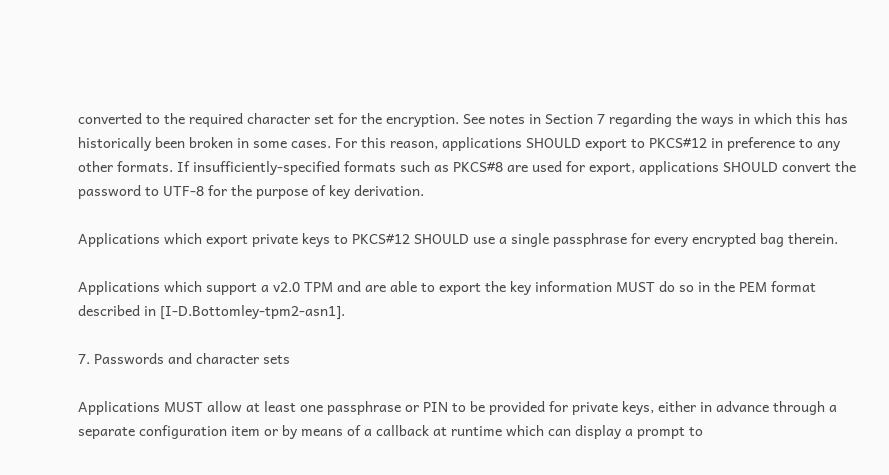converted to the required character set for the encryption. See notes in Section 7 regarding the ways in which this has historically been broken in some cases. For this reason, applications SHOULD export to PKCS#12 in preference to any other formats. If insufficiently-specified formats such as PKCS#8 are used for export, applications SHOULD convert the password to UTF-8 for the purpose of key derivation.

Applications which export private keys to PKCS#12 SHOULD use a single passphrase for every encrypted bag therein.

Applications which support a v2.0 TPM and are able to export the key information MUST do so in the PEM format described in [I-D.Bottomley-tpm2-asn1].

7. Passwords and character sets

Applications MUST allow at least one passphrase or PIN to be provided for private keys, either in advance through a separate configuration item or by means of a callback at runtime which can display a prompt to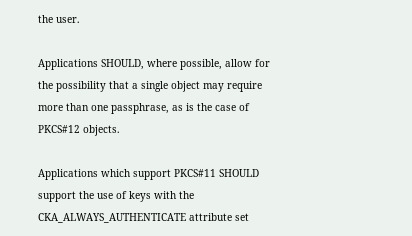the user.

Applications SHOULD, where possible, allow for the possibility that a single object may require more than one passphrase, as is the case of PKCS#12 objects.

Applications which support PKCS#11 SHOULD support the use of keys with the CKA_ALWAYS_AUTHENTICATE attribute set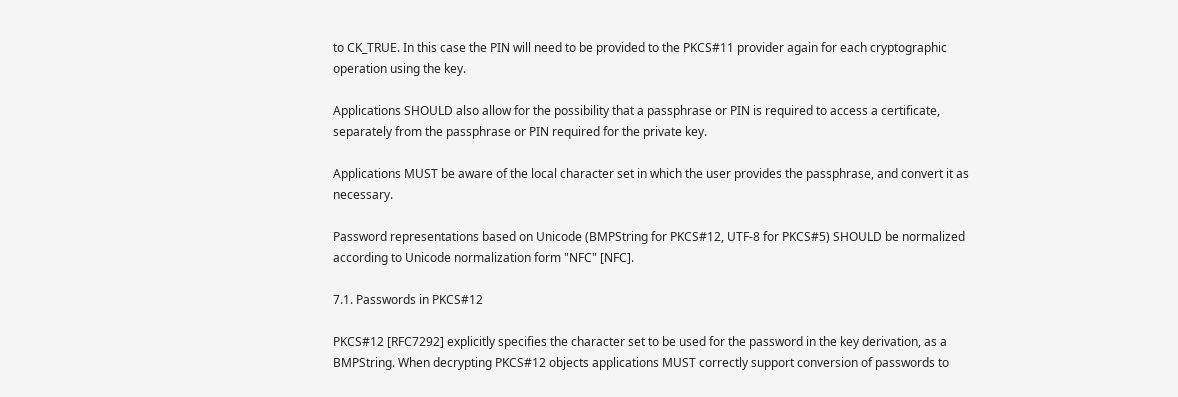to CK_TRUE. In this case the PIN will need to be provided to the PKCS#11 provider again for each cryptographic operation using the key.

Applications SHOULD also allow for the possibility that a passphrase or PIN is required to access a certificate, separately from the passphrase or PIN required for the private key.

Applications MUST be aware of the local character set in which the user provides the passphrase, and convert it as necessary.

Password representations based on Unicode (BMPString for PKCS#12, UTF-8 for PKCS#5) SHOULD be normalized according to Unicode normalization form "NFC" [NFC].

7.1. Passwords in PKCS#12

PKCS#12 [RFC7292] explicitly specifies the character set to be used for the password in the key derivation, as a BMPString. When decrypting PKCS#12 objects applications MUST correctly support conversion of passwords to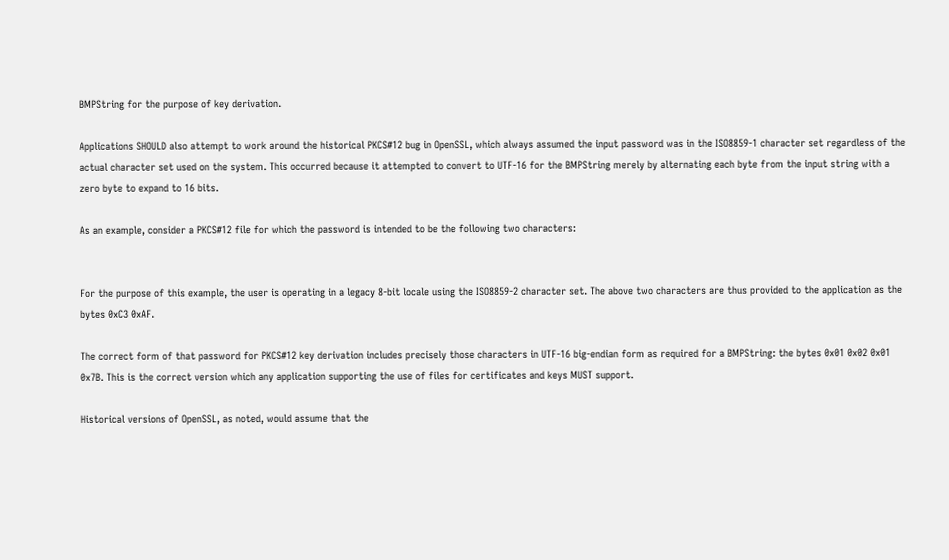BMPString for the purpose of key derivation.

Applications SHOULD also attempt to work around the historical PKCS#12 bug in OpenSSL, which always assumed the input password was in the ISO8859-1 character set regardless of the actual character set used on the system. This occurred because it attempted to convert to UTF-16 for the BMPString merely by alternating each byte from the input string with a zero byte to expand to 16 bits.

As an example, consider a PKCS#12 file for which the password is intended to be the following two characters:


For the purpose of this example, the user is operating in a legacy 8-bit locale using the ISO8859-2 character set. The above two characters are thus provided to the application as the bytes 0xC3 0xAF.

The correct form of that password for PKCS#12 key derivation includes precisely those characters in UTF-16 big-endian form as required for a BMPString: the bytes 0x01 0x02 0x01 0x7B. This is the correct version which any application supporting the use of files for certificates and keys MUST support.

Historical versions of OpenSSL, as noted, would assume that the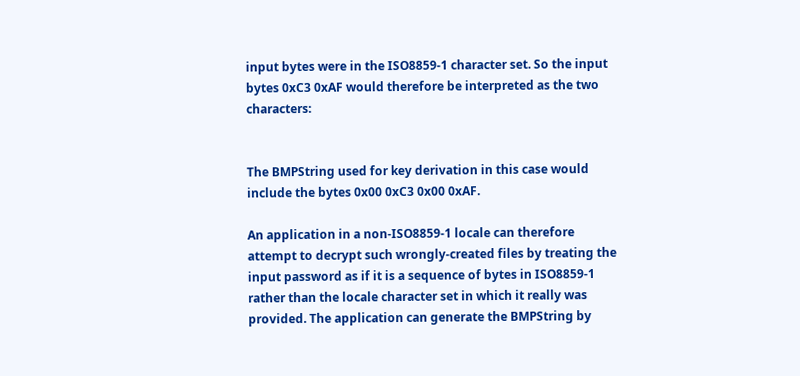input bytes were in the ISO8859-1 character set. So the input bytes 0xC3 0xAF would therefore be interpreted as the two characters:


The BMPString used for key derivation in this case would include the bytes 0x00 0xC3 0x00 0xAF.

An application in a non-ISO8859-1 locale can therefore attempt to decrypt such wrongly-created files by treating the input password as if it is a sequence of bytes in ISO8859-1 rather than the locale character set in which it really was provided. The application can generate the BMPString by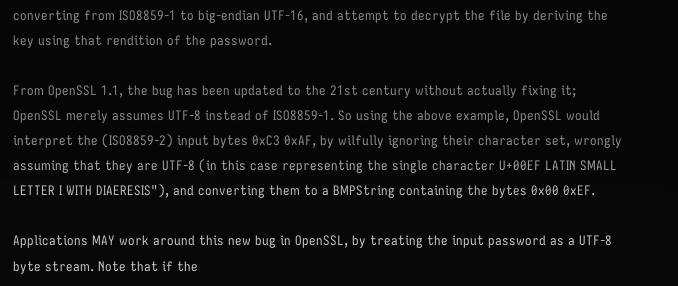converting from ISO8859-1 to big-endian UTF-16, and attempt to decrypt the file by deriving the key using that rendition of the password.

From OpenSSL 1.1, the bug has been updated to the 21st century without actually fixing it; OpenSSL merely assumes UTF-8 instead of ISO8859-1. So using the above example, OpenSSL would interpret the (ISO8859-2) input bytes 0xC3 0xAF, by wilfully ignoring their character set, wrongly assuming that they are UTF-8 (in this case representing the single character U+00EF LATIN SMALL LETTER I WITH DIAERESIS"), and converting them to a BMPString containing the bytes 0x00 0xEF.

Applications MAY work around this new bug in OpenSSL, by treating the input password as a UTF-8 byte stream. Note that if the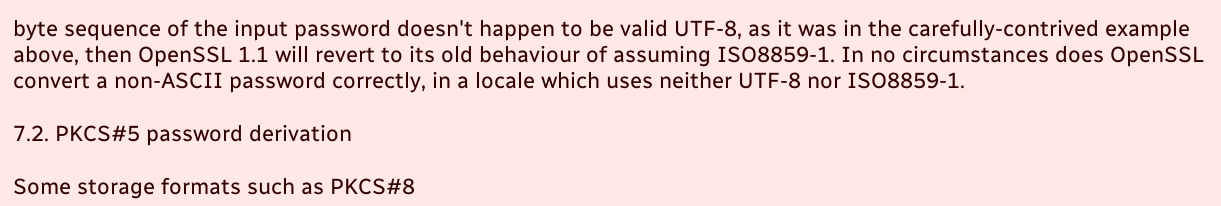byte sequence of the input password doesn't happen to be valid UTF-8, as it was in the carefully-contrived example above, then OpenSSL 1.1 will revert to its old behaviour of assuming ISO8859-1. In no circumstances does OpenSSL convert a non-ASCII password correctly, in a locale which uses neither UTF-8 nor ISO8859-1.

7.2. PKCS#5 password derivation

Some storage formats such as PKCS#8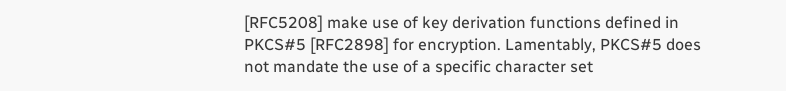[RFC5208] make use of key derivation functions defined in PKCS#5 [RFC2898] for encryption. Lamentably, PKCS#5 does not mandate the use of a specific character set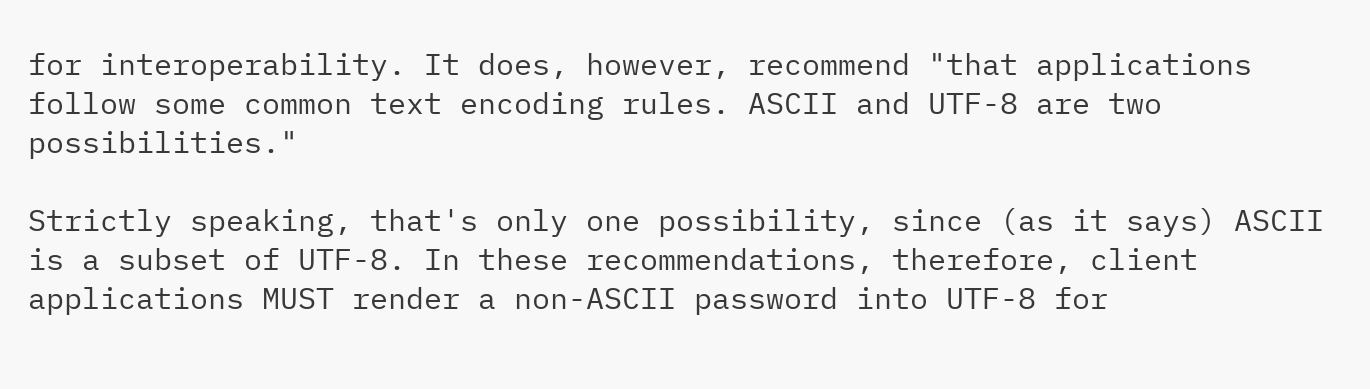for interoperability. It does, however, recommend "that applications follow some common text encoding rules. ASCII and UTF-8 are two possibilities."

Strictly speaking, that's only one possibility, since (as it says) ASCII is a subset of UTF-8. In these recommendations, therefore, client applications MUST render a non-ASCII password into UTF-8 for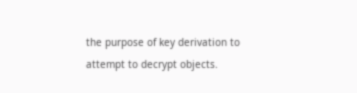the purpose of key derivation to attempt to decrypt objects.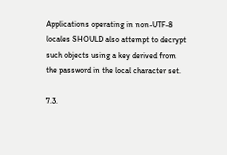Applications operating in non-UTF-8 locales SHOULD also attempt to decrypt such objects using a key derived from the password in the local character set.

7.3.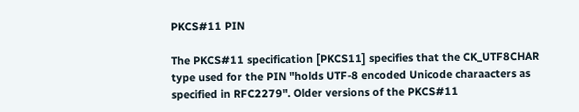PKCS#11 PIN

The PKCS#11 specification [PKCS11] specifies that the CK_UTF8CHAR type used for the PIN "holds UTF-8 encoded Unicode charaacters as specified in RFC2279". Older versions of the PKCS#11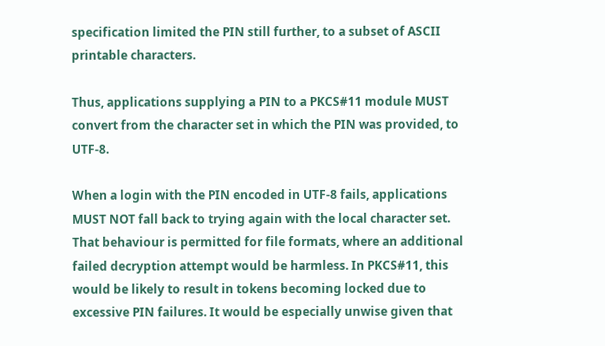specification limited the PIN still further, to a subset of ASCII printable characters.

Thus, applications supplying a PIN to a PKCS#11 module MUST convert from the character set in which the PIN was provided, to UTF-8.

When a login with the PIN encoded in UTF-8 fails, applications MUST NOT fall back to trying again with the local character set. That behaviour is permitted for file formats, where an additional failed decryption attempt would be harmless. In PKCS#11, this would be likely to result in tokens becoming locked due to excessive PIN failures. It would be especially unwise given that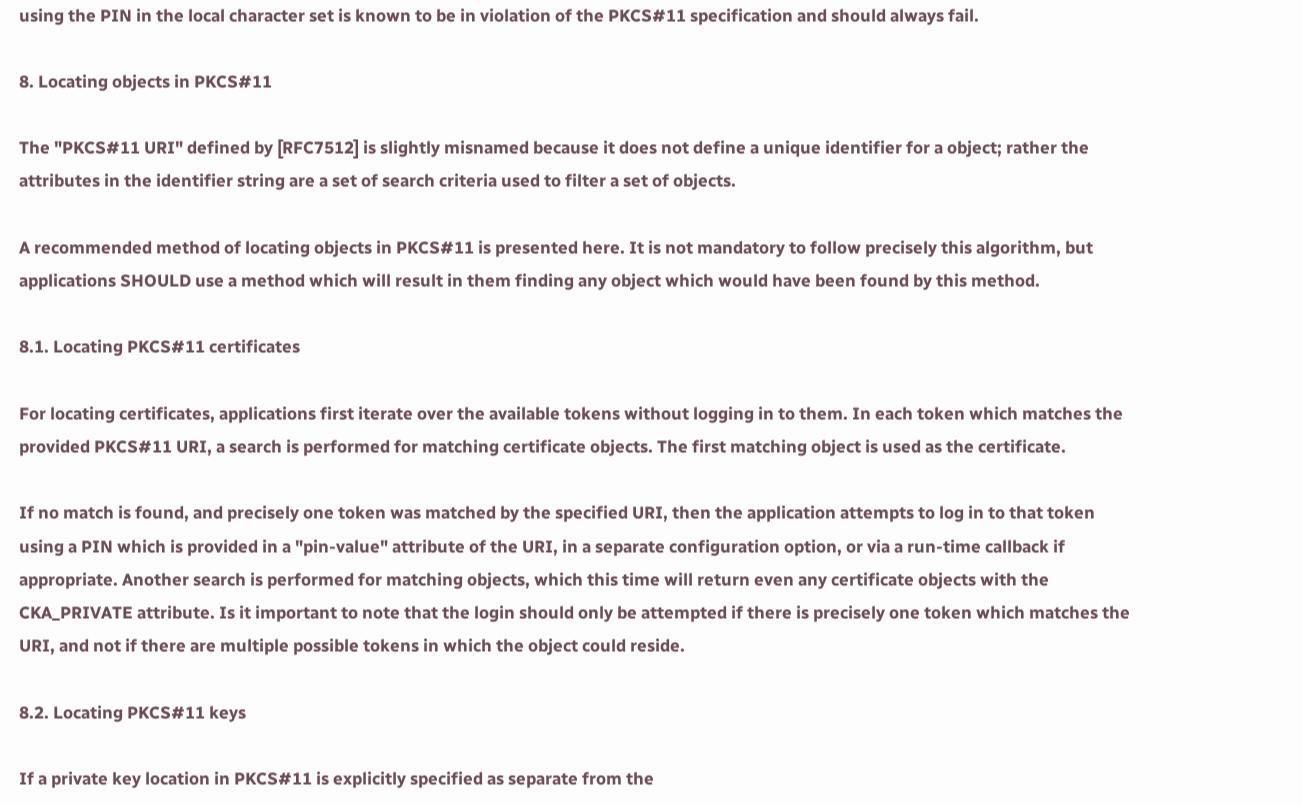using the PIN in the local character set is known to be in violation of the PKCS#11 specification and should always fail.

8. Locating objects in PKCS#11

The "PKCS#11 URI" defined by [RFC7512] is slightly misnamed because it does not define a unique identifier for a object; rather the attributes in the identifier string are a set of search criteria used to filter a set of objects.

A recommended method of locating objects in PKCS#11 is presented here. It is not mandatory to follow precisely this algorithm, but applications SHOULD use a method which will result in them finding any object which would have been found by this method.

8.1. Locating PKCS#11 certificates

For locating certificates, applications first iterate over the available tokens without logging in to them. In each token which matches the provided PKCS#11 URI, a search is performed for matching certificate objects. The first matching object is used as the certificate.

If no match is found, and precisely one token was matched by the specified URI, then the application attempts to log in to that token using a PIN which is provided in a "pin-value" attribute of the URI, in a separate configuration option, or via a run-time callback if appropriate. Another search is performed for matching objects, which this time will return even any certificate objects with the CKA_PRIVATE attribute. Is it important to note that the login should only be attempted if there is precisely one token which matches the URI, and not if there are multiple possible tokens in which the object could reside.

8.2. Locating PKCS#11 keys

If a private key location in PKCS#11 is explicitly specified as separate from the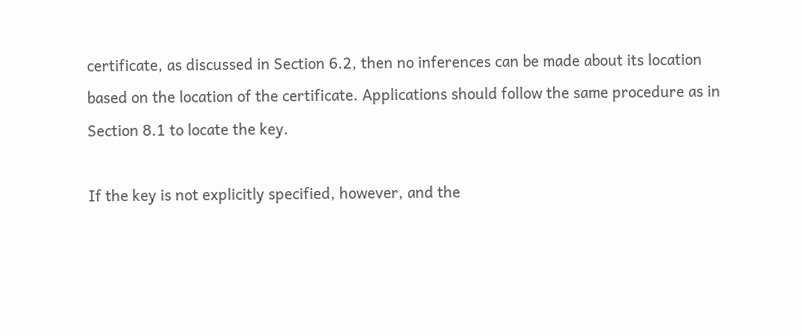certificate, as discussed in Section 6.2, then no inferences can be made about its location based on the location of the certificate. Applications should follow the same procedure as in Section 8.1 to locate the key.

If the key is not explicitly specified, however, and the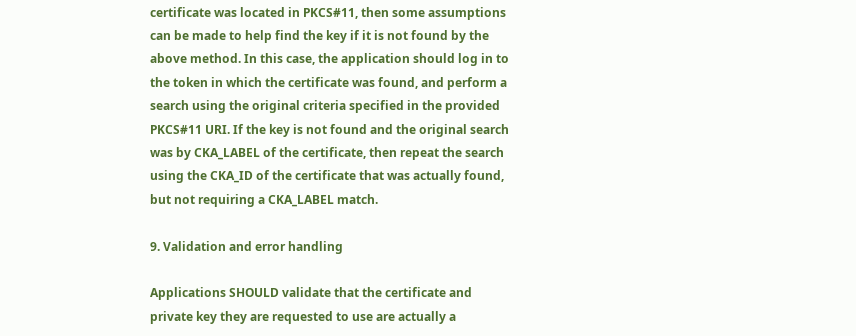certificate was located in PKCS#11, then some assumptions can be made to help find the key if it is not found by the above method. In this case, the application should log in to the token in which the certificate was found, and perform a search using the original criteria specified in the provided PKCS#11 URI. If the key is not found and the original search was by CKA_LABEL of the certificate, then repeat the search using the CKA_ID of the certificate that was actually found, but not requiring a CKA_LABEL match.

9. Validation and error handling

Applications SHOULD validate that the certificate and private key they are requested to use are actually a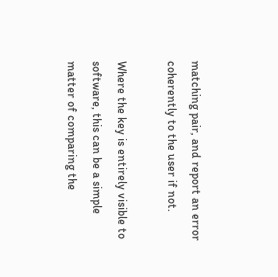matching pair, and report an error coherently to the user if not.

Where the key is entirely visible to software, this can be a simple matter of comparing the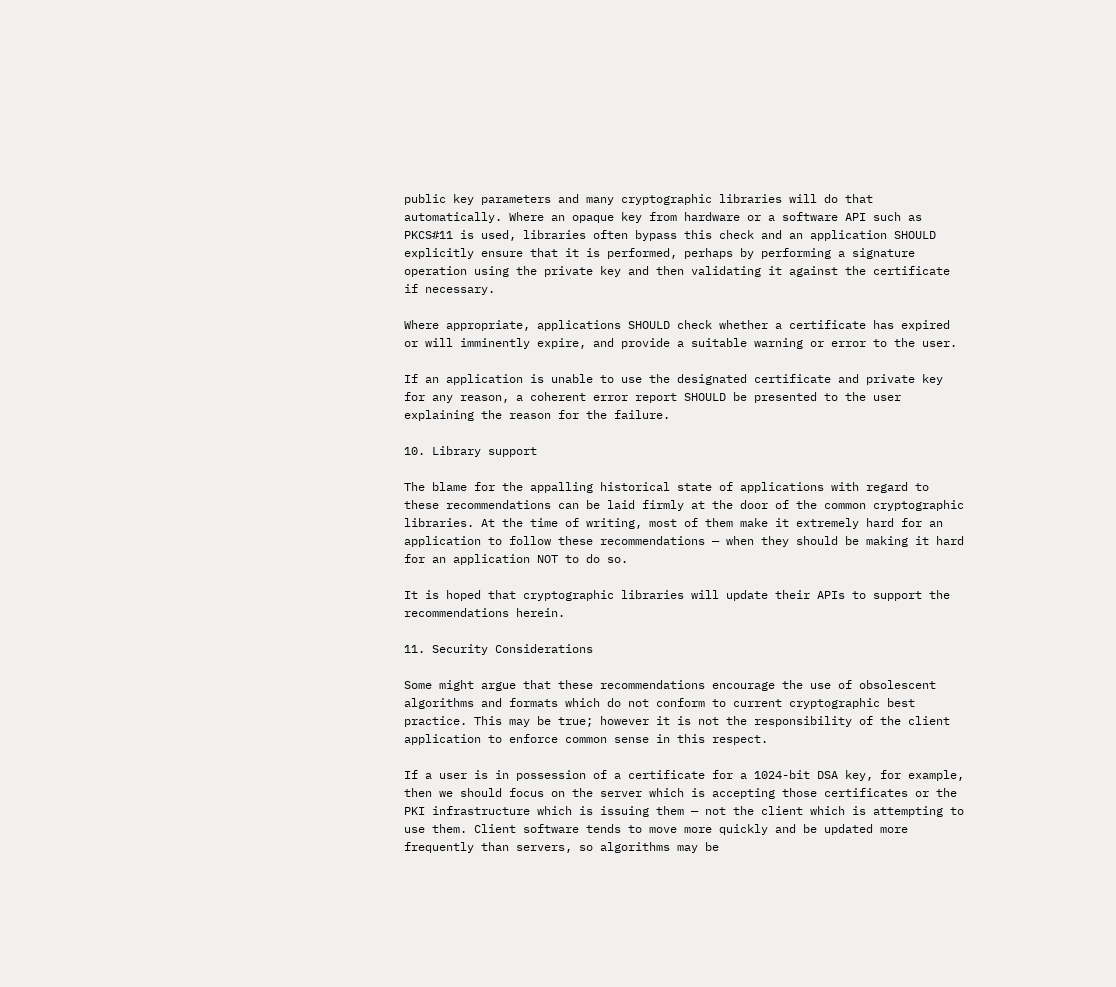public key parameters and many cryptographic libraries will do that automatically. Where an opaque key from hardware or a software API such as PKCS#11 is used, libraries often bypass this check and an application SHOULD explicitly ensure that it is performed, perhaps by performing a signature operation using the private key and then validating it against the certificate if necessary.

Where appropriate, applications SHOULD check whether a certificate has expired or will imminently expire, and provide a suitable warning or error to the user.

If an application is unable to use the designated certificate and private key for any reason, a coherent error report SHOULD be presented to the user explaining the reason for the failure.

10. Library support

The blame for the appalling historical state of applications with regard to these recommendations can be laid firmly at the door of the common cryptographic libraries. At the time of writing, most of them make it extremely hard for an application to follow these recommendations — when they should be making it hard for an application NOT to do so.

It is hoped that cryptographic libraries will update their APIs to support the recommendations herein.

11. Security Considerations

Some might argue that these recommendations encourage the use of obsolescent algorithms and formats which do not conform to current cryptographic best practice. This may be true; however it is not the responsibility of the client application to enforce common sense in this respect.

If a user is in possession of a certificate for a 1024-bit DSA key, for example, then we should focus on the server which is accepting those certificates or the PKI infrastructure which is issuing them — not the client which is attempting to use them. Client software tends to move more quickly and be updated more frequently than servers, so algorithms may be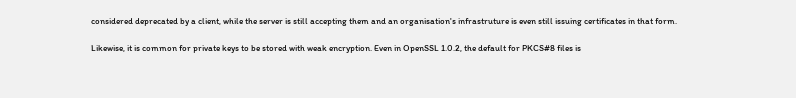considered deprecated by a client, while the server is still accepting them and an organisation's infrastruture is even still issuing certificates in that form.

Likewise, it is common for private keys to be stored with weak encryption. Even in OpenSSL 1.0.2, the default for PKCS#8 files is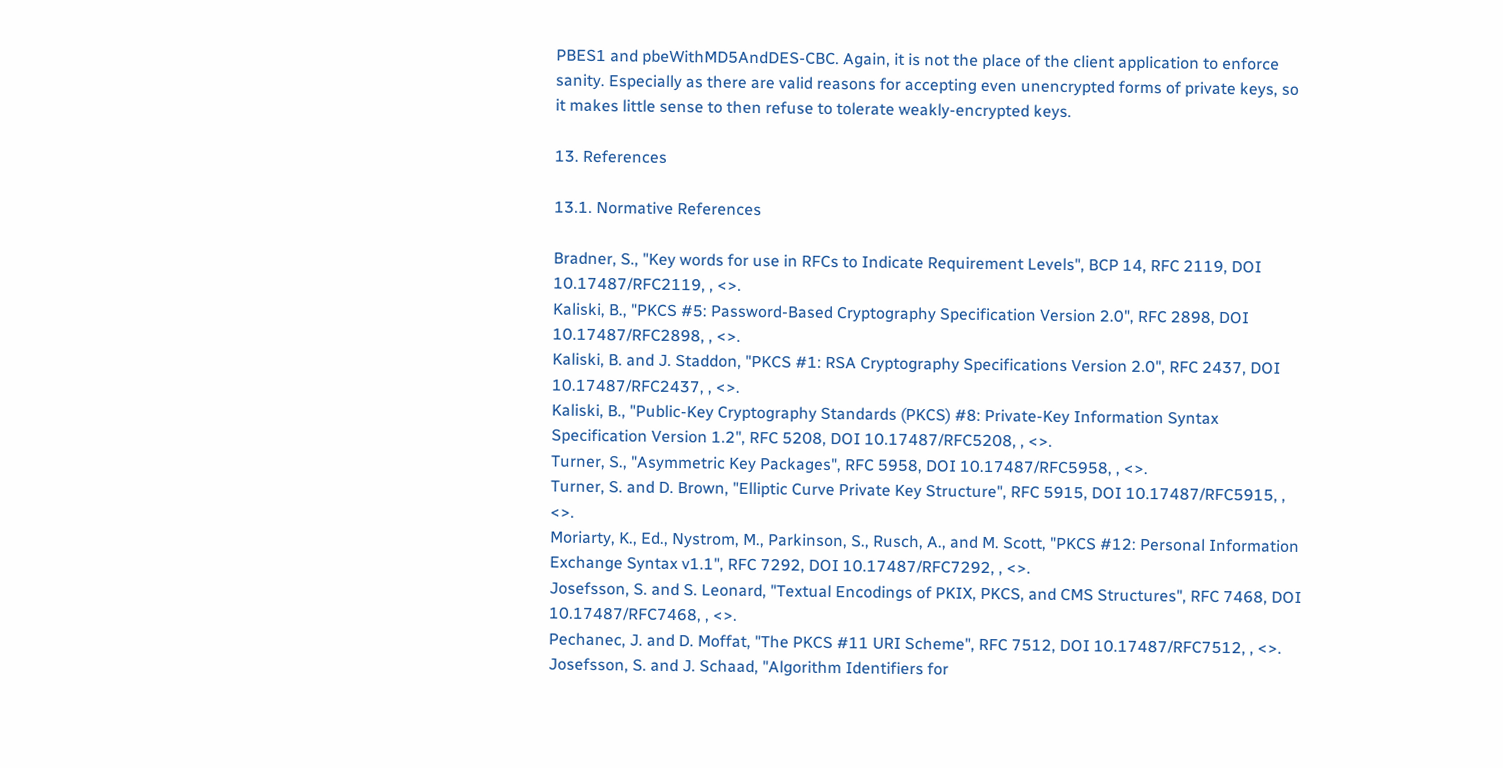PBES1 and pbeWithMD5AndDES-CBC. Again, it is not the place of the client application to enforce sanity. Especially as there are valid reasons for accepting even unencrypted forms of private keys, so it makes little sense to then refuse to tolerate weakly-encrypted keys.

13. References

13.1. Normative References

Bradner, S., "Key words for use in RFCs to Indicate Requirement Levels", BCP 14, RFC 2119, DOI 10.17487/RFC2119, , <>.
Kaliski, B., "PKCS #5: Password-Based Cryptography Specification Version 2.0", RFC 2898, DOI 10.17487/RFC2898, , <>.
Kaliski, B. and J. Staddon, "PKCS #1: RSA Cryptography Specifications Version 2.0", RFC 2437, DOI 10.17487/RFC2437, , <>.
Kaliski, B., "Public-Key Cryptography Standards (PKCS) #8: Private-Key Information Syntax Specification Version 1.2", RFC 5208, DOI 10.17487/RFC5208, , <>.
Turner, S., "Asymmetric Key Packages", RFC 5958, DOI 10.17487/RFC5958, , <>.
Turner, S. and D. Brown, "Elliptic Curve Private Key Structure", RFC 5915, DOI 10.17487/RFC5915, , <>.
Moriarty, K., Ed., Nystrom, M., Parkinson, S., Rusch, A., and M. Scott, "PKCS #12: Personal Information Exchange Syntax v1.1", RFC 7292, DOI 10.17487/RFC7292, , <>.
Josefsson, S. and S. Leonard, "Textual Encodings of PKIX, PKCS, and CMS Structures", RFC 7468, DOI 10.17487/RFC7468, , <>.
Pechanec, J. and D. Moffat, "The PKCS #11 URI Scheme", RFC 7512, DOI 10.17487/RFC7512, , <>.
Josefsson, S. and J. Schaad, "Algorithm Identifiers for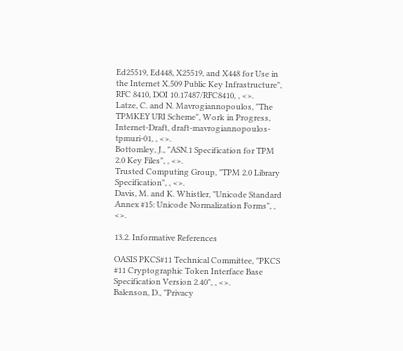Ed25519, Ed448, X25519, and X448 for Use in the Internet X.509 Public Key Infrastructure", RFC 8410, DOI 10.17487/RFC8410, , <>.
Latze, C. and N. Mavrogiannopoulos, "The TPMKEY URI Scheme", Work in Progress, Internet-Draft, draft-mavrogiannopoulos-tpmuri-01, , <>.
Bottomley, J., "ASN.1 Specification for TPM 2.0 Key Files", , <>.
Trusted Computing Group, "TPM 2.0 Library Specification", , <>.
Davis, M. and K. Whistler, "Unicode Standard Annex #15: Unicode Normalization Forms", , <>.

13.2. Informative References

OASIS PKCS#11 Technical Committee, "PKCS #11 Cryptographic Token Interface Base Specification Version 2.40", , <>.
Balenson, D., "Privacy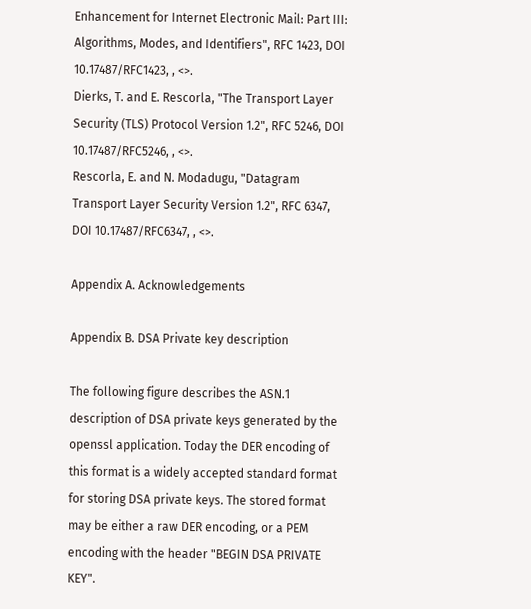Enhancement for Internet Electronic Mail: Part III: Algorithms, Modes, and Identifiers", RFC 1423, DOI 10.17487/RFC1423, , <>.
Dierks, T. and E. Rescorla, "The Transport Layer Security (TLS) Protocol Version 1.2", RFC 5246, DOI 10.17487/RFC5246, , <>.
Rescorla, E. and N. Modadugu, "Datagram Transport Layer Security Version 1.2", RFC 6347, DOI 10.17487/RFC6347, , <>.

Appendix A. Acknowledgements

Appendix B. DSA Private key description

The following figure describes the ASN.1 description of DSA private keys generated by the openssl application. Today the DER encoding of this format is a widely accepted standard format for storing DSA private keys. The stored format may be either a raw DER encoding, or a PEM encoding with the header "BEGIN DSA PRIVATE KEY".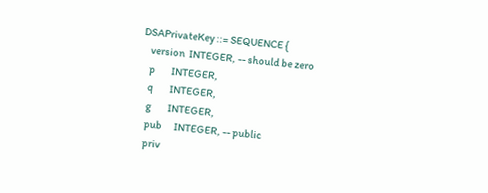DSAPrivateKey ::= SEQUENCE {
    version  INTEGER, -- should be zero
    p        INTEGER,
    q        INTEGER,
    g        INTEGER,
    pub      INTEGER, -- public
    priv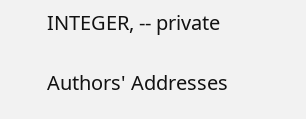INTEGER, -- private

Authors' Addresses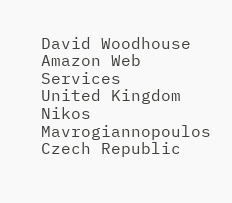David Woodhouse
Amazon Web Services
United Kingdom
Nikos Mavrogiannopoulos
Czech Republic